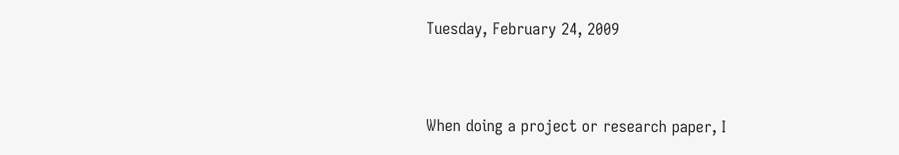Tuesday, February 24, 2009


When doing a project or research paper, I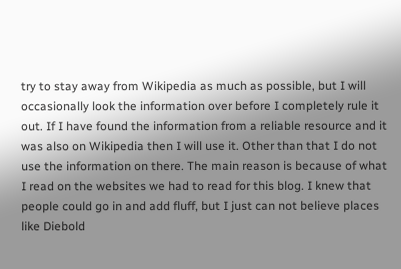try to stay away from Wikipedia as much as possible, but I will occasionally look the information over before I completely rule it out. If I have found the information from a reliable resource and it was also on Wikipedia then I will use it. Other than that I do not use the information on there. The main reason is because of what I read on the websites we had to read for this blog. I knew that people could go in and add fluff, but I just can not believe places like Diebold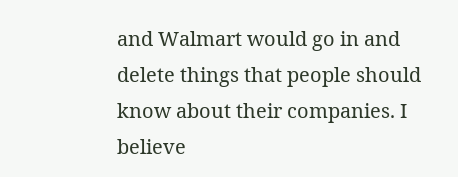and Walmart would go in and delete things that people should know about their companies. I believe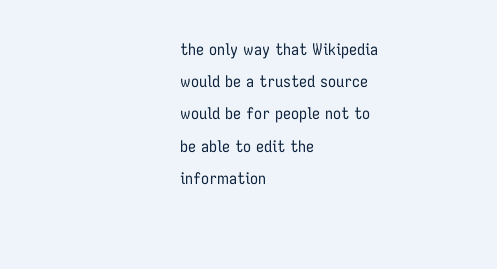the only way that Wikipedia would be a trusted source would be for people not to be able to edit the information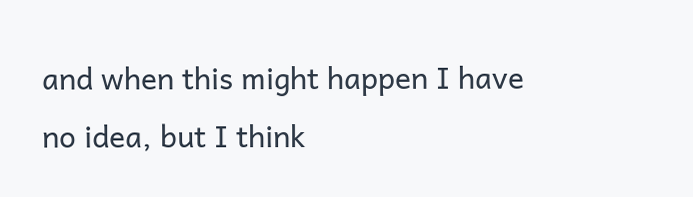and when this might happen I have no idea, but I think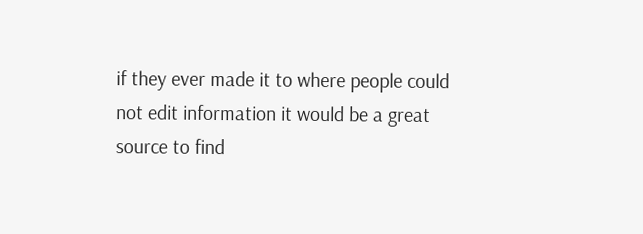if they ever made it to where people could not edit information it would be a great source to find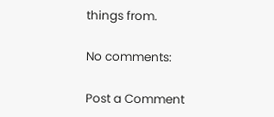things from.

No comments:

Post a Comment